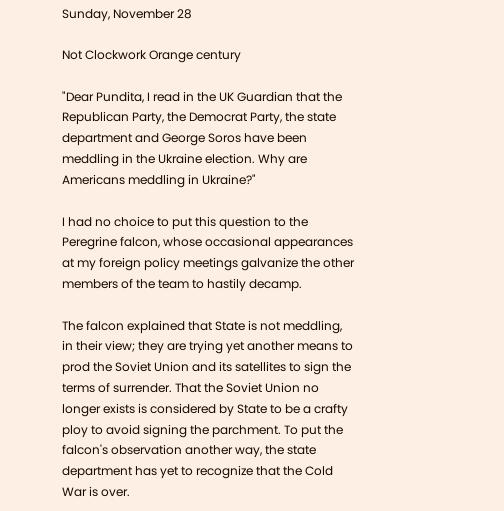Sunday, November 28

Not Clockwork Orange century

"Dear Pundita, I read in the UK Guardian that the Republican Party, the Democrat Party, the state department and George Soros have been meddling in the Ukraine election. Why are Americans meddling in Ukraine?"

I had no choice to put this question to the Peregrine falcon, whose occasional appearances at my foreign policy meetings galvanize the other members of the team to hastily decamp.

The falcon explained that State is not meddling, in their view; they are trying yet another means to prod the Soviet Union and its satellites to sign the terms of surrender. That the Soviet Union no longer exists is considered by State to be a crafty ploy to avoid signing the parchment. To put the falcon's observation another way, the state department has yet to recognize that the Cold War is over.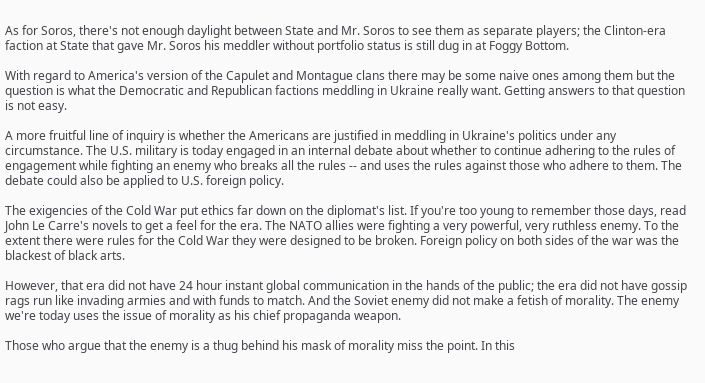As for Soros, there's not enough daylight between State and Mr. Soros to see them as separate players; the Clinton-era faction at State that gave Mr. Soros his meddler without portfolio status is still dug in at Foggy Bottom.

With regard to America's version of the Capulet and Montague clans there may be some naive ones among them but the question is what the Democratic and Republican factions meddling in Ukraine really want. Getting answers to that question is not easy.

A more fruitful line of inquiry is whether the Americans are justified in meddling in Ukraine's politics under any circumstance. The U.S. military is today engaged in an internal debate about whether to continue adhering to the rules of engagement while fighting an enemy who breaks all the rules -- and uses the rules against those who adhere to them. The debate could also be applied to U.S. foreign policy.

The exigencies of the Cold War put ethics far down on the diplomat's list. If you're too young to remember those days, read John Le Carre's novels to get a feel for the era. The NATO allies were fighting a very powerful, very ruthless enemy. To the extent there were rules for the Cold War they were designed to be broken. Foreign policy on both sides of the war was the blackest of black arts.

However, that era did not have 24 hour instant global communication in the hands of the public; the era did not have gossip rags run like invading armies and with funds to match. And the Soviet enemy did not make a fetish of morality. The enemy we're today uses the issue of morality as his chief propaganda weapon.

Those who argue that the enemy is a thug behind his mask of morality miss the point. In this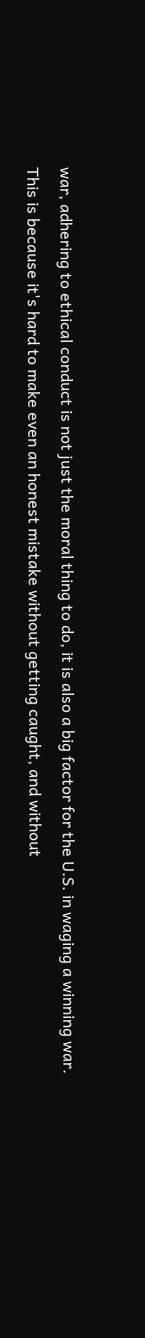war, adhering to ethical conduct is not just the moral thing to do, it is also a big factor for the U.S. in waging a winning war. This is because it's hard to make even an honest mistake without getting caught, and without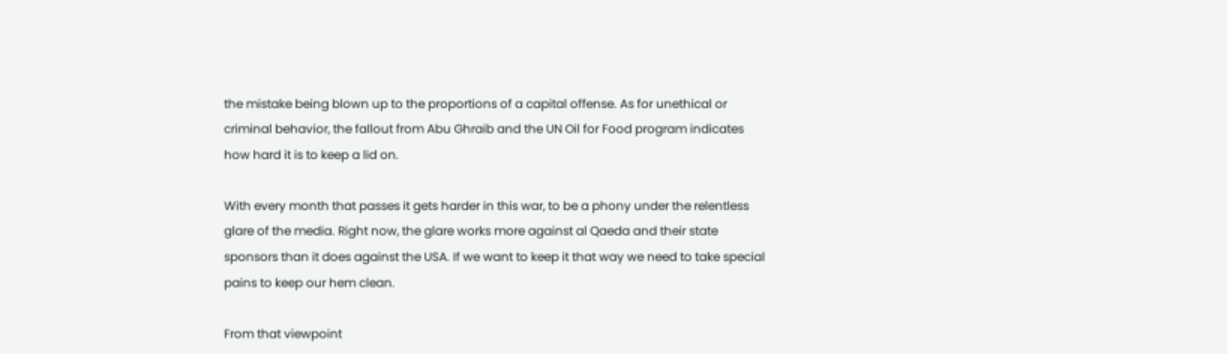the mistake being blown up to the proportions of a capital offense. As for unethical or criminal behavior, the fallout from Abu Ghraib and the UN Oil for Food program indicates how hard it is to keep a lid on.

With every month that passes it gets harder in this war, to be a phony under the relentless glare of the media. Right now, the glare works more against al Qaeda and their state sponsors than it does against the USA. If we want to keep it that way we need to take special pains to keep our hem clean.

From that viewpoint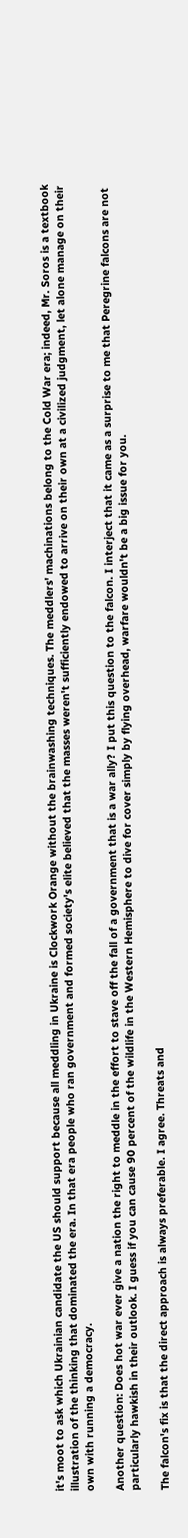it's moot to ask which Ukrainian candidate the US should support because all meddling in Ukraine is Clockwork Orange without the brainwashing techniques. The meddlers' machinations belong to the Cold War era; indeed, Mr. Soros is a textbook illustration of the thinking that dominated the era. In that era people who ran government and formed society's elite believed that the masses weren't sufficiently endowed to arrive on their own at a civilized judgment, let alone manage on their own with running a democracy.

Another question: Does hot war ever give a nation the right to meddle in the effort to stave off the fall of a government that is a war ally? I put this question to the falcon. I interject that it came as a surprise to me that Peregrine falcons are not particularly hawkish in their outlook. I guess if you can cause 90 percent of the wildlife in the Western Hemisphere to dive for cover simply by flying overhead, warfare wouldn't be a big issue for you.

The falcon's fix is that the direct approach is always preferable. I agree. Threats and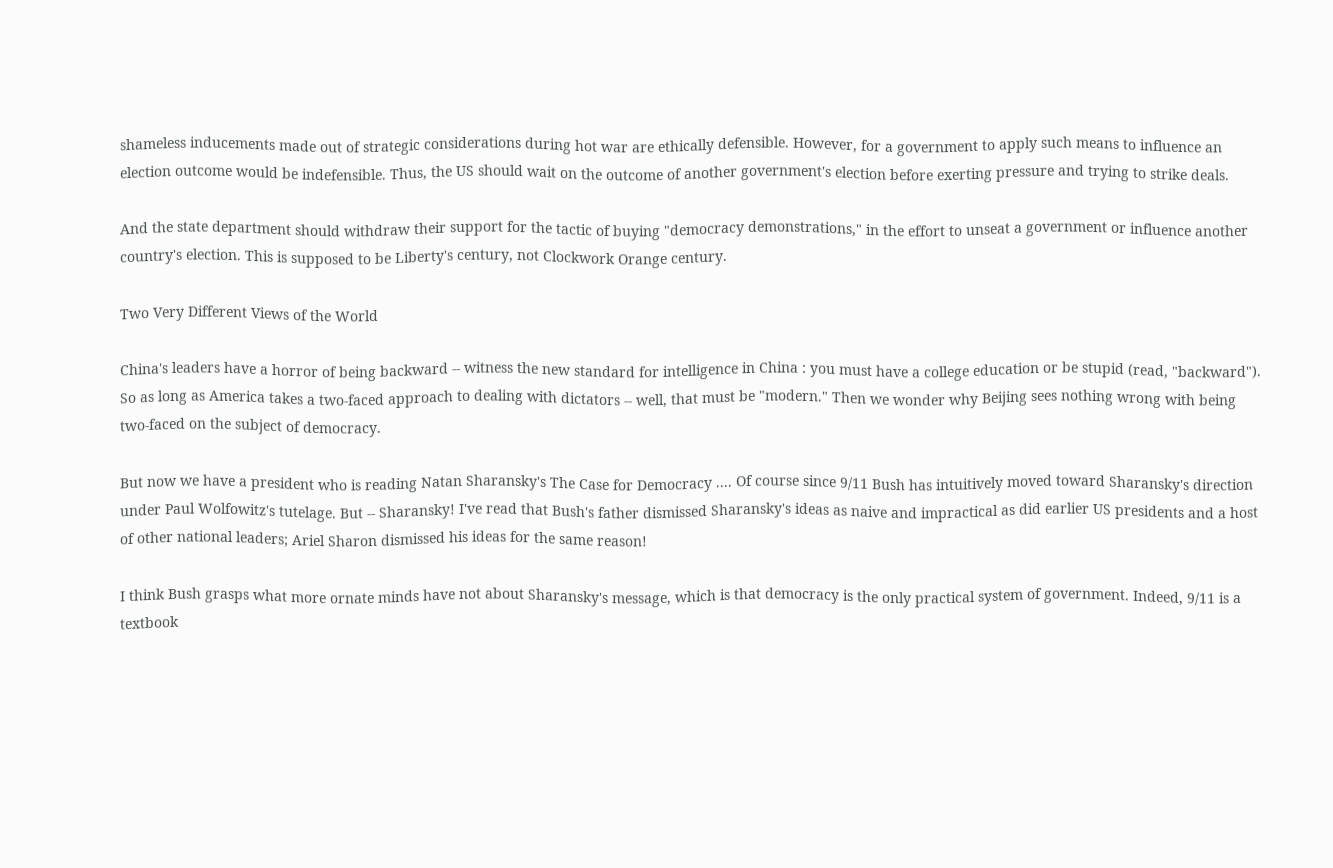shameless inducements made out of strategic considerations during hot war are ethically defensible. However, for a government to apply such means to influence an election outcome would be indefensible. Thus, the US should wait on the outcome of another government's election before exerting pressure and trying to strike deals.

And the state department should withdraw their support for the tactic of buying "democracy demonstrations," in the effort to unseat a government or influence another country's election. This is supposed to be Liberty's century, not Clockwork Orange century.

Two Very Different Views of the World

China's leaders have a horror of being backward -- witness the new standard for intelligence in China : you must have a college education or be stupid (read, "backward"). So as long as America takes a two-faced approach to dealing with dictators -- well, that must be "modern." Then we wonder why Beijing sees nothing wrong with being two-faced on the subject of democracy.

But now we have a president who is reading Natan Sharansky's The Case for Democracy .... Of course since 9/11 Bush has intuitively moved toward Sharansky's direction under Paul Wolfowitz's tutelage. But -- Sharansky! I've read that Bush's father dismissed Sharansky's ideas as naive and impractical as did earlier US presidents and a host of other national leaders; Ariel Sharon dismissed his ideas for the same reason!

I think Bush grasps what more ornate minds have not about Sharansky's message, which is that democracy is the only practical system of government. Indeed, 9/11 is a textbook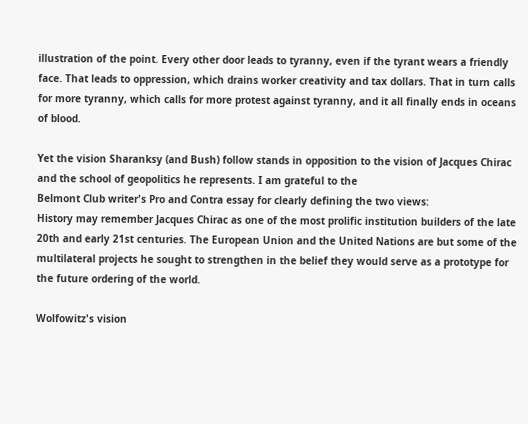illustration of the point. Every other door leads to tyranny, even if the tyrant wears a friendly face. That leads to oppression, which drains worker creativity and tax dollars. That in turn calls for more tyranny, which calls for more protest against tyranny, and it all finally ends in oceans of blood.

Yet the vision Sharanksy (and Bush) follow stands in opposition to the vision of Jacques Chirac and the school of geopolitics he represents. I am grateful to the
Belmont Club writer's Pro and Contra essay for clearly defining the two views:
History may remember Jacques Chirac as one of the most prolific institution builders of the late 20th and early 21st centuries. The European Union and the United Nations are but some of the multilateral projects he sought to strengthen in the belief they would serve as a prototype for the future ordering of the world.

Wolfowitz's vision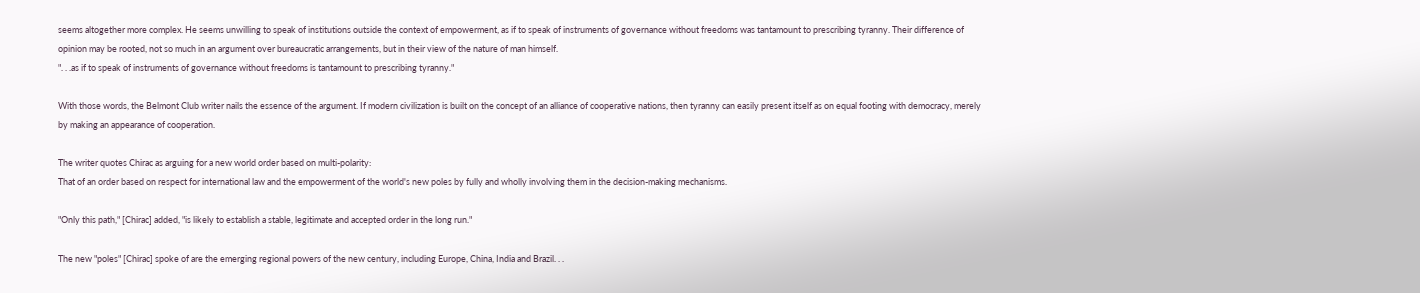seems altogether more complex. He seems unwilling to speak of institutions outside the context of empowerment, as if to speak of instruments of governance without freedoms was tantamount to prescribing tyranny. Their difference of opinion may be rooted, not so much in an argument over bureaucratic arrangements, but in their view of the nature of man himself.
". . .as if to speak of instruments of governance without freedoms is tantamount to prescribing tyranny."

With those words, the Belmont Club writer nails the essence of the argument. If modern civilization is built on the concept of an alliance of cooperative nations, then tyranny can easily present itself as on equal footing with democracy, merely by making an appearance of cooperation.

The writer quotes Chirac as arguing for a new world order based on multi-polarity:
That of an order based on respect for international law and the empowerment of the world's new poles by fully and wholly involving them in the decision-making mechanisms.

"Only this path," [Chirac] added, "is likely to establish a stable, legitimate and accepted order in the long run."

The new "poles" [Chirac] spoke of are the emerging regional powers of the new century, including Europe, China, India and Brazil. . .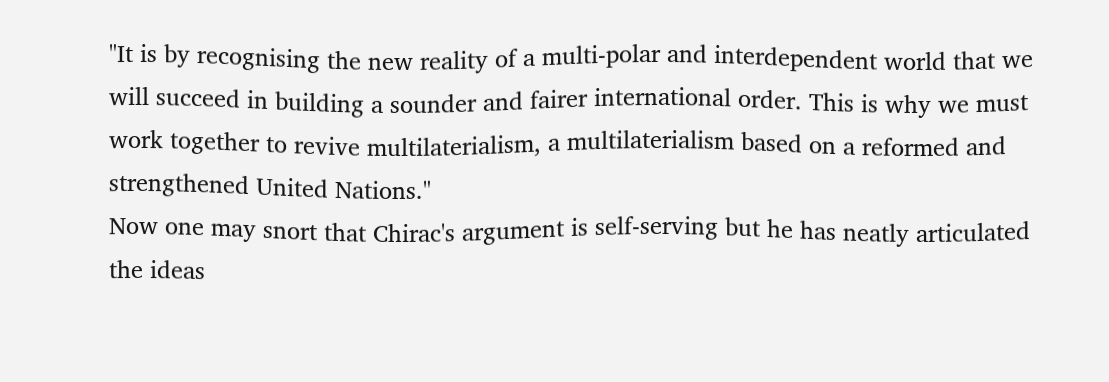"It is by recognising the new reality of a multi-polar and interdependent world that we will succeed in building a sounder and fairer international order. This is why we must work together to revive multilaterialism, a multilaterialism based on a reformed and strengthened United Nations."
Now one may snort that Chirac's argument is self-serving but he has neatly articulated the ideas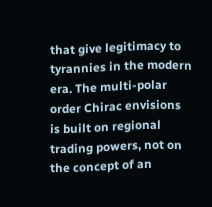that give legitimacy to tyrannies in the modern era. The multi-polar order Chirac envisions is built on regional trading powers, not on the concept of an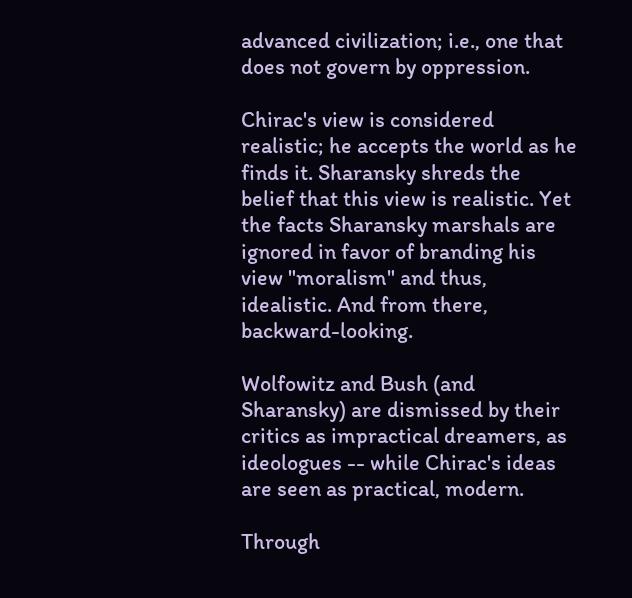advanced civilization; i.e., one that does not govern by oppression.

Chirac's view is considered realistic; he accepts the world as he finds it. Sharansky shreds the belief that this view is realistic. Yet the facts Sharansky marshals are ignored in favor of branding his view "moralism" and thus, idealistic. And from there, backward-looking.

Wolfowitz and Bush (and Sharansky) are dismissed by their critics as impractical dreamers, as ideologues -- while Chirac's ideas are seen as practical, modern.

Through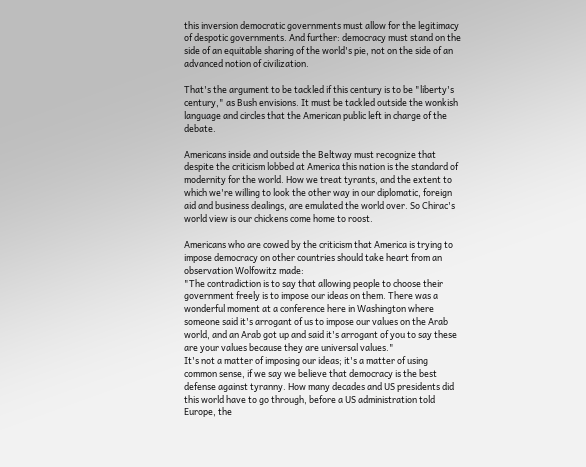this inversion democratic governments must allow for the legitimacy of despotic governments. And further: democracy must stand on the side of an equitable sharing of the world's pie, not on the side of an advanced notion of civilization.

That's the argument to be tackled if this century is to be "liberty's century," as Bush envisions. It must be tackled outside the wonkish language and circles that the American public left in charge of the debate.

Americans inside and outside the Beltway must recognize that despite the criticism lobbed at America this nation is the standard of modernity for the world. How we treat tyrants, and the extent to which we're willing to look the other way in our diplomatic, foreign aid and business dealings, are emulated the world over. So Chirac's world view is our chickens come home to roost.

Americans who are cowed by the criticism that America is trying to impose democracy on other countries should take heart from an observation Wolfowitz made:
"The contradiction is to say that allowing people to choose their government freely is to impose our ideas on them. There was a wonderful moment at a conference here in Washington where someone said it's arrogant of us to impose our values on the Arab world, and an Arab got up and said it's arrogant of you to say these are your values because they are universal values."
It's not a matter of imposing our ideas; it's a matter of using common sense, if we say we believe that democracy is the best defense against tyranny. How many decades and US presidents did this world have to go through, before a US administration told Europe, the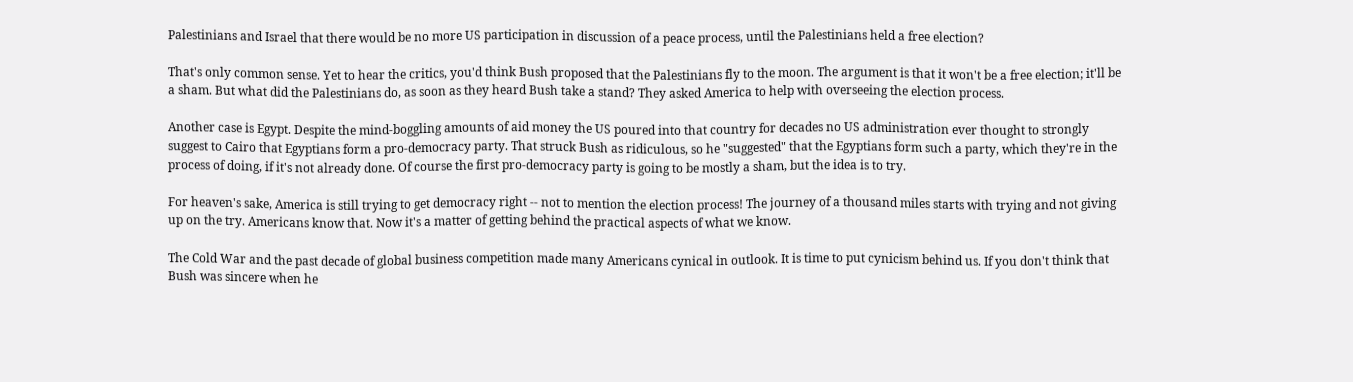Palestinians and Israel that there would be no more US participation in discussion of a peace process, until the Palestinians held a free election?

That's only common sense. Yet to hear the critics, you'd think Bush proposed that the Palestinians fly to the moon. The argument is that it won't be a free election; it'll be a sham. But what did the Palestinians do, as soon as they heard Bush take a stand? They asked America to help with overseeing the election process.

Another case is Egypt. Despite the mind-boggling amounts of aid money the US poured into that country for decades no US administration ever thought to strongly suggest to Cairo that Egyptians form a pro-democracy party. That struck Bush as ridiculous, so he "suggested" that the Egyptians form such a party, which they're in the process of doing, if it's not already done. Of course the first pro-democracy party is going to be mostly a sham, but the idea is to try.

For heaven's sake, America is still trying to get democracy right -- not to mention the election process! The journey of a thousand miles starts with trying and not giving up on the try. Americans know that. Now it's a matter of getting behind the practical aspects of what we know.

The Cold War and the past decade of global business competition made many Americans cynical in outlook. It is time to put cynicism behind us. If you don't think that Bush was sincere when he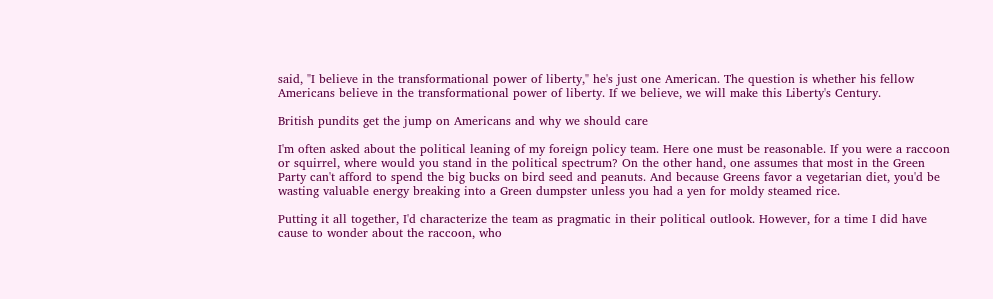said, "I believe in the transformational power of liberty," he's just one American. The question is whether his fellow Americans believe in the transformational power of liberty. If we believe, we will make this Liberty's Century.

British pundits get the jump on Americans and why we should care

I'm often asked about the political leaning of my foreign policy team. Here one must be reasonable. If you were a raccoon or squirrel, where would you stand in the political spectrum? On the other hand, one assumes that most in the Green Party can't afford to spend the big bucks on bird seed and peanuts. And because Greens favor a vegetarian diet, you'd be wasting valuable energy breaking into a Green dumpster unless you had a yen for moldy steamed rice.

Putting it all together, I'd characterize the team as pragmatic in their political outlook. However, for a time I did have cause to wonder about the raccoon, who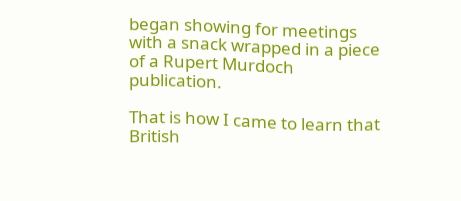began showing for meetings with a snack wrapped in a piece of a Rupert Murdoch publication.

That is how I came to learn that British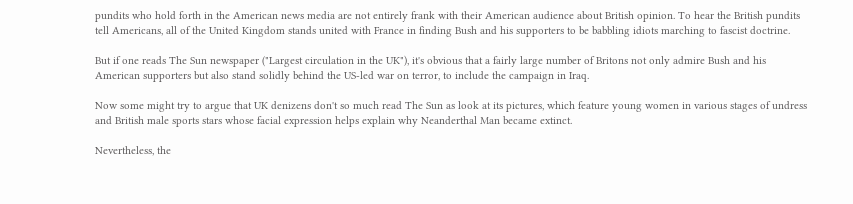pundits who hold forth in the American news media are not entirely frank with their American audience about British opinion. To hear the British pundits tell Americans, all of the United Kingdom stands united with France in finding Bush and his supporters to be babbling idiots marching to fascist doctrine.

But if one reads The Sun newspaper ("Largest circulation in the UK"), it's obvious that a fairly large number of Britons not only admire Bush and his American supporters but also stand solidly behind the US-led war on terror, to include the campaign in Iraq.

Now some might try to argue that UK denizens don't so much read The Sun as look at its pictures, which feature young women in various stages of undress and British male sports stars whose facial expression helps explain why Neanderthal Man became extinct.

Nevertheless, the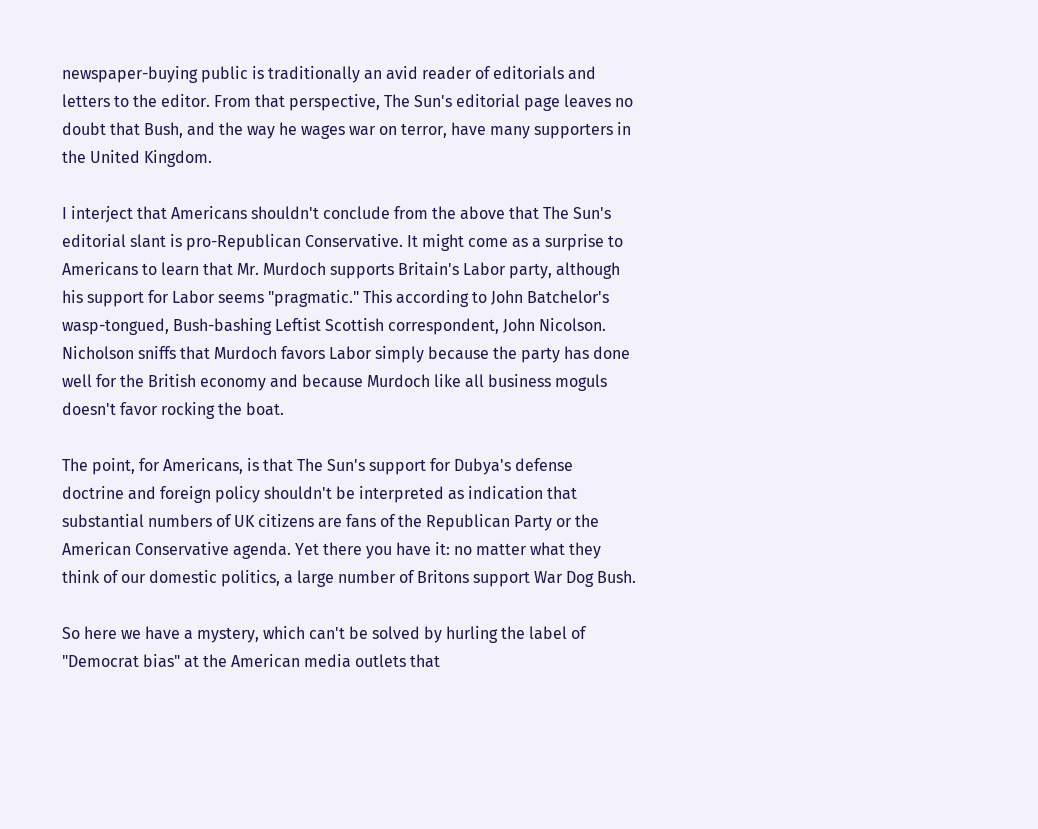newspaper-buying public is traditionally an avid reader of editorials and letters to the editor. From that perspective, The Sun's editorial page leaves no doubt that Bush, and the way he wages war on terror, have many supporters in the United Kingdom.

I interject that Americans shouldn't conclude from the above that The Sun's editorial slant is pro-Republican Conservative. It might come as a surprise to Americans to learn that Mr. Murdoch supports Britain's Labor party, although his support for Labor seems "pragmatic." This according to John Batchelor's wasp-tongued, Bush-bashing Leftist Scottish correspondent, John Nicolson. Nicholson sniffs that Murdoch favors Labor simply because the party has done well for the British economy and because Murdoch like all business moguls doesn't favor rocking the boat.

The point, for Americans, is that The Sun's support for Dubya's defense doctrine and foreign policy shouldn't be interpreted as indication that substantial numbers of UK citizens are fans of the Republican Party or the American Conservative agenda. Yet there you have it: no matter what they think of our domestic politics, a large number of Britons support War Dog Bush.

So here we have a mystery, which can't be solved by hurling the label of "Democrat bias" at the American media outlets that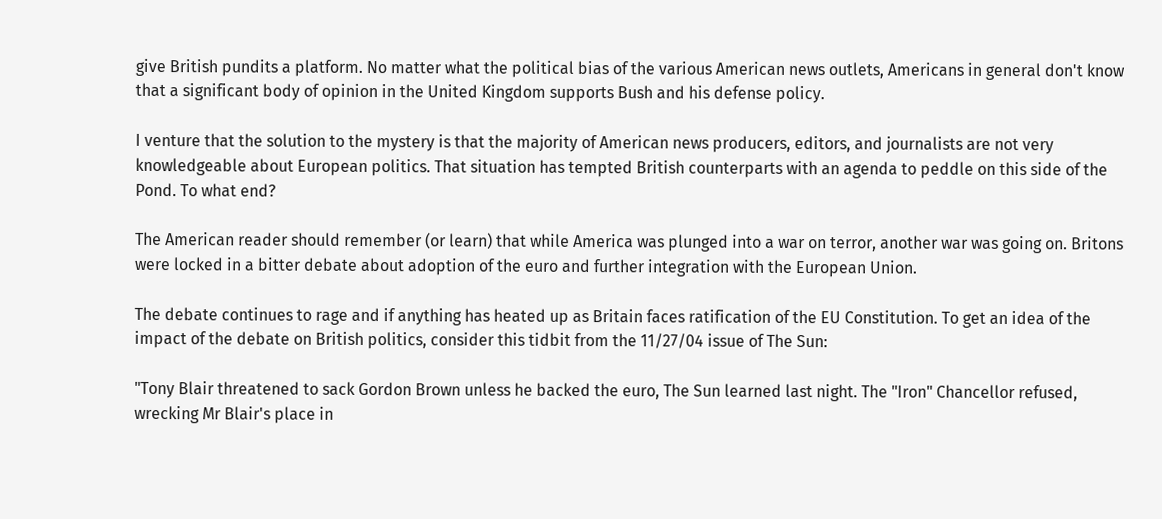give British pundits a platform. No matter what the political bias of the various American news outlets, Americans in general don't know that a significant body of opinion in the United Kingdom supports Bush and his defense policy.

I venture that the solution to the mystery is that the majority of American news producers, editors, and journalists are not very knowledgeable about European politics. That situation has tempted British counterparts with an agenda to peddle on this side of the Pond. To what end?

The American reader should remember (or learn) that while America was plunged into a war on terror, another war was going on. Britons were locked in a bitter debate about adoption of the euro and further integration with the European Union.

The debate continues to rage and if anything has heated up as Britain faces ratification of the EU Constitution. To get an idea of the impact of the debate on British politics, consider this tidbit from the 11/27/04 issue of The Sun:

"Tony Blair threatened to sack Gordon Brown unless he backed the euro, The Sun learned last night. The "Iron" Chancellor refused, wrecking Mr Blair's place in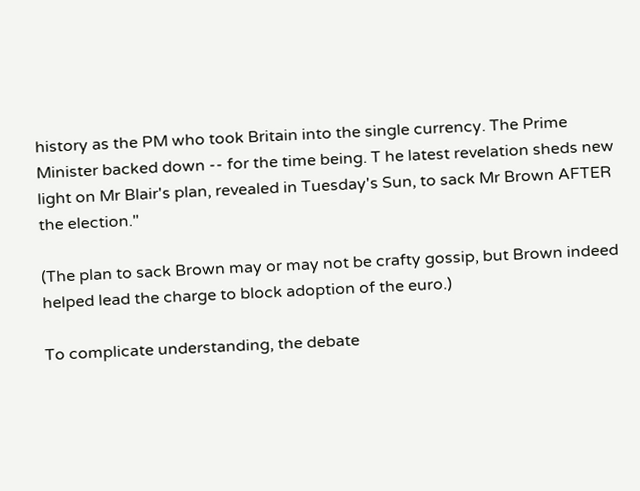history as the PM who took Britain into the single currency. The Prime Minister backed down -- for the time being. T he latest revelation sheds new light on Mr Blair's plan, revealed in Tuesday's Sun, to sack Mr Brown AFTER the election."

(The plan to sack Brown may or may not be crafty gossip, but Brown indeed helped lead the charge to block adoption of the euro.)

To complicate understanding, the debate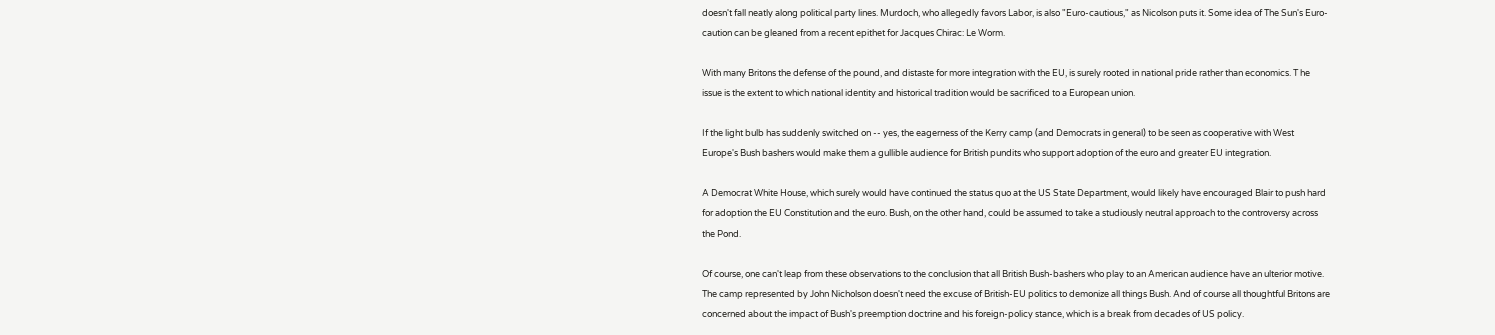doesn't fall neatly along political party lines. Murdoch, who allegedly favors Labor, is also "Euro-cautious," as Nicolson puts it. Some idea of The Sun's Euro-caution can be gleaned from a recent epithet for Jacques Chirac: Le Worm.

With many Britons the defense of the pound, and distaste for more integration with the EU, is surely rooted in national pride rather than economics. T he issue is the extent to which national identity and historical tradition would be sacrificed to a European union.

If the light bulb has suddenly switched on -- yes, the eagerness of the Kerry camp (and Democrats in general) to be seen as cooperative with West Europe's Bush bashers would make them a gullible audience for British pundits who support adoption of the euro and greater EU integration.

A Democrat White House, which surely would have continued the status quo at the US State Department, would likely have encouraged Blair to push hard for adoption the EU Constitution and the euro. Bush, on the other hand, could be assumed to take a studiously neutral approach to the controversy across the Pond.

Of course, one can't leap from these observations to the conclusion that all British Bush-bashers who play to an American audience have an ulterior motive. The camp represented by John Nicholson doesn't need the excuse of British-EU politics to demonize all things Bush. And of course all thoughtful Britons are concerned about the impact of Bush's preemption doctrine and his foreign-policy stance, which is a break from decades of US policy.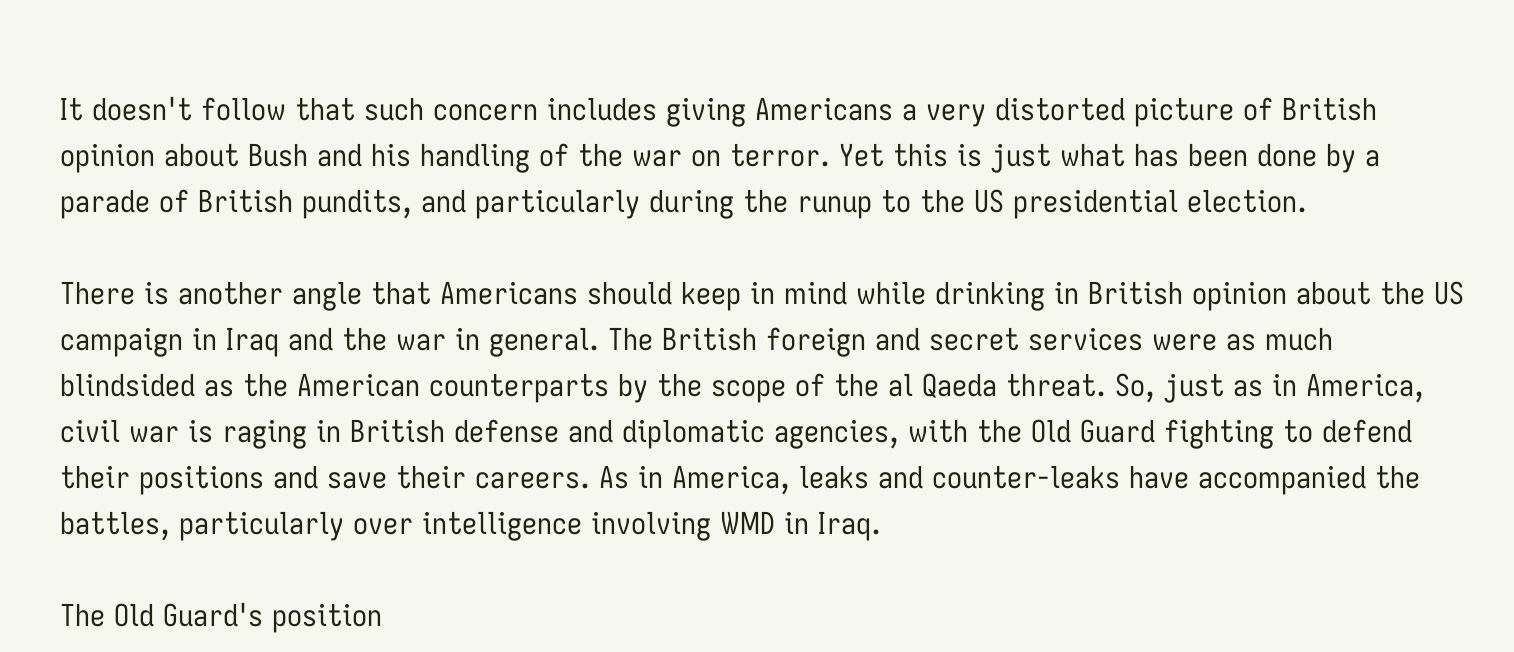It doesn't follow that such concern includes giving Americans a very distorted picture of British opinion about Bush and his handling of the war on terror. Yet this is just what has been done by a parade of British pundits, and particularly during the runup to the US presidential election.

There is another angle that Americans should keep in mind while drinking in British opinion about the US campaign in Iraq and the war in general. The British foreign and secret services were as much blindsided as the American counterparts by the scope of the al Qaeda threat. So, just as in America, civil war is raging in British defense and diplomatic agencies, with the Old Guard fighting to defend their positions and save their careers. As in America, leaks and counter-leaks have accompanied the battles, particularly over intelligence involving WMD in Iraq.

The Old Guard's position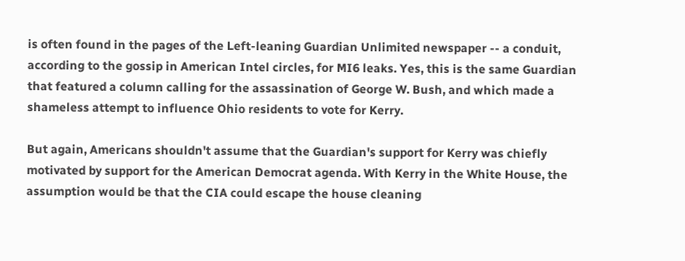is often found in the pages of the Left-leaning Guardian Unlimited newspaper -- a conduit, according to the gossip in American Intel circles, for MI6 leaks. Yes, this is the same Guardian that featured a column calling for the assassination of George W. Bush, and which made a shameless attempt to influence Ohio residents to vote for Kerry.

But again, Americans shouldn't assume that the Guardian's support for Kerry was chiefly motivated by support for the American Democrat agenda. With Kerry in the White House, the assumption would be that the CIA could escape the house cleaning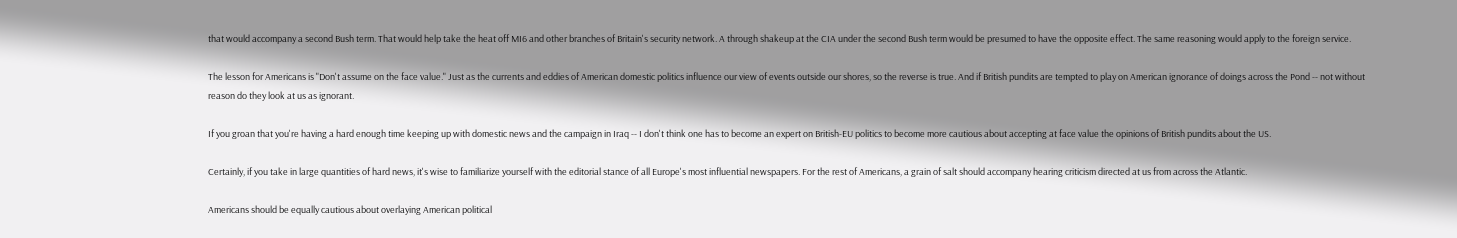that would accompany a second Bush term. That would help take the heat off MI6 and other branches of Britain's security network. A through shakeup at the CIA under the second Bush term would be presumed to have the opposite effect. The same reasoning would apply to the foreign service.

The lesson for Americans is "Don't assume on the face value." Just as the currents and eddies of American domestic politics influence our view of events outside our shores, so the reverse is true. And if British pundits are tempted to play on American ignorance of doings across the Pond -- not without reason do they look at us as ignorant.

If you groan that you're having a hard enough time keeping up with domestic news and the campaign in Iraq -- I don't think one has to become an expert on British-EU politics to become more cautious about accepting at face value the opinions of British pundits about the US.

Certainly, if you take in large quantities of hard news, it's wise to familiarize yourself with the editorial stance of all Europe's most influential newspapers. For the rest of Americans, a grain of salt should accompany hearing criticism directed at us from across the Atlantic.

Americans should be equally cautious about overlaying American political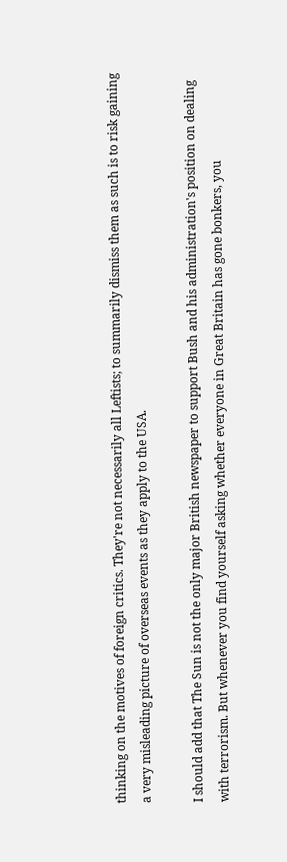thinking on the motives of foreign critics. They're not necessarily all Leftists; to summarily dismiss them as such is to risk gaining a very misleading picture of overseas events as they apply to the USA.

I should add that The Sun is not the only major British newspaper to support Bush and his administration's position on dealing with terrorism. But whenever you find yourself asking whether everyone in Great Britain has gone bonkers, you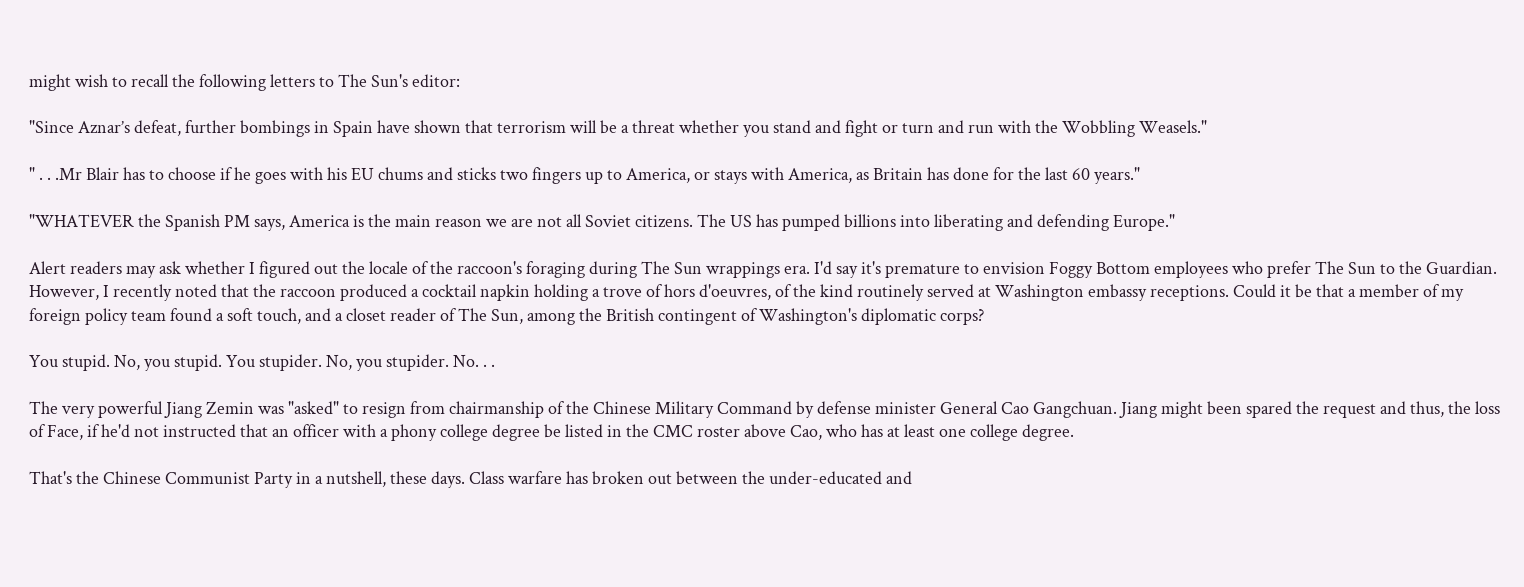might wish to recall the following letters to The Sun's editor:

"Since Aznar’s defeat, further bombings in Spain have shown that terrorism will be a threat whether you stand and fight or turn and run with the Wobbling Weasels."

" . . .Mr Blair has to choose if he goes with his EU chums and sticks two fingers up to America, or stays with America, as Britain has done for the last 60 years."

"WHATEVER the Spanish PM says, America is the main reason we are not all Soviet citizens. The US has pumped billions into liberating and defending Europe."

Alert readers may ask whether I figured out the locale of the raccoon's foraging during The Sun wrappings era. I'd say it's premature to envision Foggy Bottom employees who prefer The Sun to the Guardian. However, I recently noted that the raccoon produced a cocktail napkin holding a trove of hors d'oeuvres, of the kind routinely served at Washington embassy receptions. Could it be that a member of my foreign policy team found a soft touch, and a closet reader of The Sun, among the British contingent of Washington's diplomatic corps?

You stupid. No, you stupid. You stupider. No, you stupider. No. . .

The very powerful Jiang Zemin was "asked" to resign from chairmanship of the Chinese Military Command by defense minister General Cao Gangchuan. Jiang might been spared the request and thus, the loss of Face, if he'd not instructed that an officer with a phony college degree be listed in the CMC roster above Cao, who has at least one college degree.

That's the Chinese Communist Party in a nutshell, these days. Class warfare has broken out between the under-educated and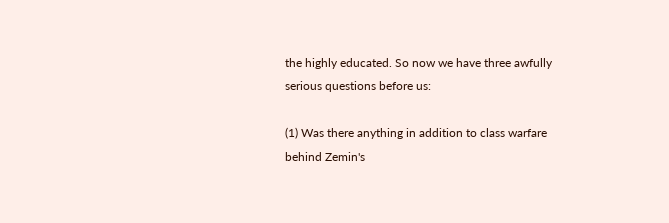the highly educated. So now we have three awfully serious questions before us:

(1) Was there anything in addition to class warfare behind Zemin's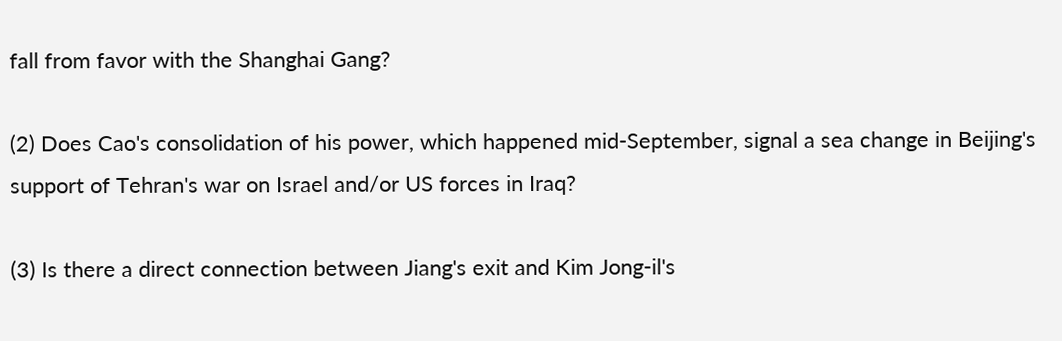fall from favor with the Shanghai Gang?

(2) Does Cao's consolidation of his power, which happened mid-September, signal a sea change in Beijing's support of Tehran's war on Israel and/or US forces in Iraq?

(3) Is there a direct connection between Jiang's exit and Kim Jong-il's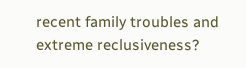recent family troubles and extreme reclusiveness?